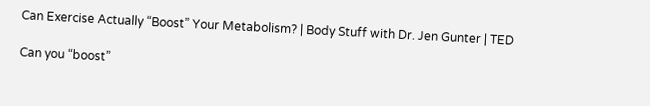Can Exercise Actually “Boost” Your Metabolism? | Body Stuff with Dr. Jen Gunter | TED

Can you “boost”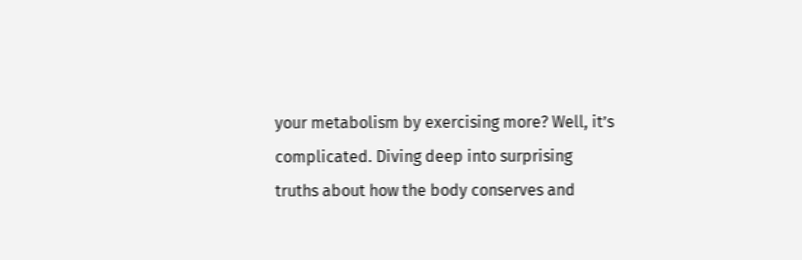your metabolism by exercising more? Well, it’s complicated. Diving deep into surprising truths about how the body conserves and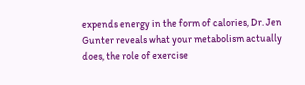expends energy in the form of calories, Dr. Jen Gunter reveals what your metabolism actually does, the role of exercise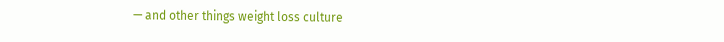— and other things weight loss culture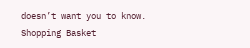doesn’t want you to know.
Shopping Basket